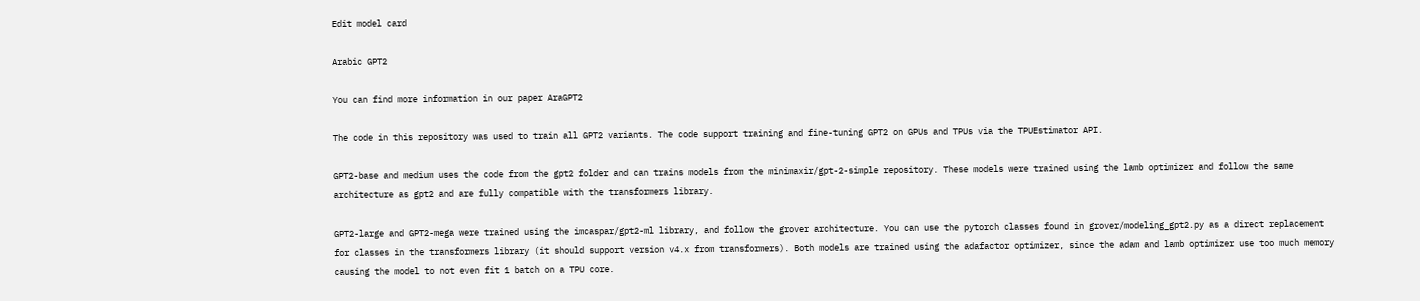Edit model card

Arabic GPT2

You can find more information in our paper AraGPT2

The code in this repository was used to train all GPT2 variants. The code support training and fine-tuning GPT2 on GPUs and TPUs via the TPUEstimator API.

GPT2-base and medium uses the code from the gpt2 folder and can trains models from the minimaxir/gpt-2-simple repository. These models were trained using the lamb optimizer and follow the same architecture as gpt2 and are fully compatible with the transformers library.

GPT2-large and GPT2-mega were trained using the imcaspar/gpt2-ml library, and follow the grover architecture. You can use the pytorch classes found in grover/modeling_gpt2.py as a direct replacement for classes in the transformers library (it should support version v4.x from transformers). Both models are trained using the adafactor optimizer, since the adam and lamb optimizer use too much memory causing the model to not even fit 1 batch on a TPU core.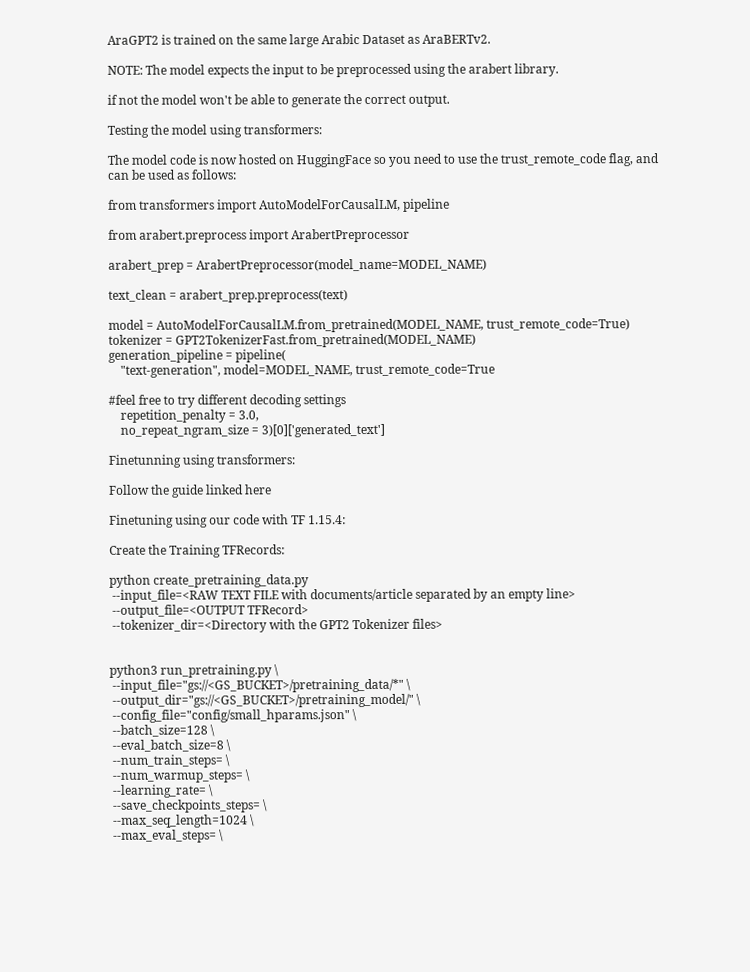AraGPT2 is trained on the same large Arabic Dataset as AraBERTv2.

NOTE: The model expects the input to be preprocessed using the arabert library.

if not the model won't be able to generate the correct output.

Testing the model using transformers:

The model code is now hosted on HuggingFace so you need to use the trust_remote_code flag, and can be used as follows:

from transformers import AutoModelForCausalLM, pipeline

from arabert.preprocess import ArabertPreprocessor

arabert_prep = ArabertPreprocessor(model_name=MODEL_NAME)

text_clean = arabert_prep.preprocess(text)

model = AutoModelForCausalLM.from_pretrained(MODEL_NAME, trust_remote_code=True)
tokenizer = GPT2TokenizerFast.from_pretrained(MODEL_NAME)
generation_pipeline = pipeline(
    "text-generation", model=MODEL_NAME, trust_remote_code=True

#feel free to try different decoding settings
    repetition_penalty = 3.0,
    no_repeat_ngram_size = 3)[0]['generated_text']

Finetunning using transformers:

Follow the guide linked here

Finetuning using our code with TF 1.15.4:

Create the Training TFRecords:

python create_pretraining_data.py
 --input_file=<RAW TEXT FILE with documents/article separated by an empty line>
 --output_file=<OUTPUT TFRecord>
 --tokenizer_dir=<Directory with the GPT2 Tokenizer files>


python3 run_pretraining.py \
 --input_file="gs://<GS_BUCKET>/pretraining_data/*" \
 --output_dir="gs://<GS_BUCKET>/pretraining_model/" \
 --config_file="config/small_hparams.json" \
 --batch_size=128 \
 --eval_batch_size=8 \
 --num_train_steps= \
 --num_warmup_steps= \
 --learning_rate= \
 --save_checkpoints_steps= \
 --max_seq_length=1024 \
 --max_eval_steps= \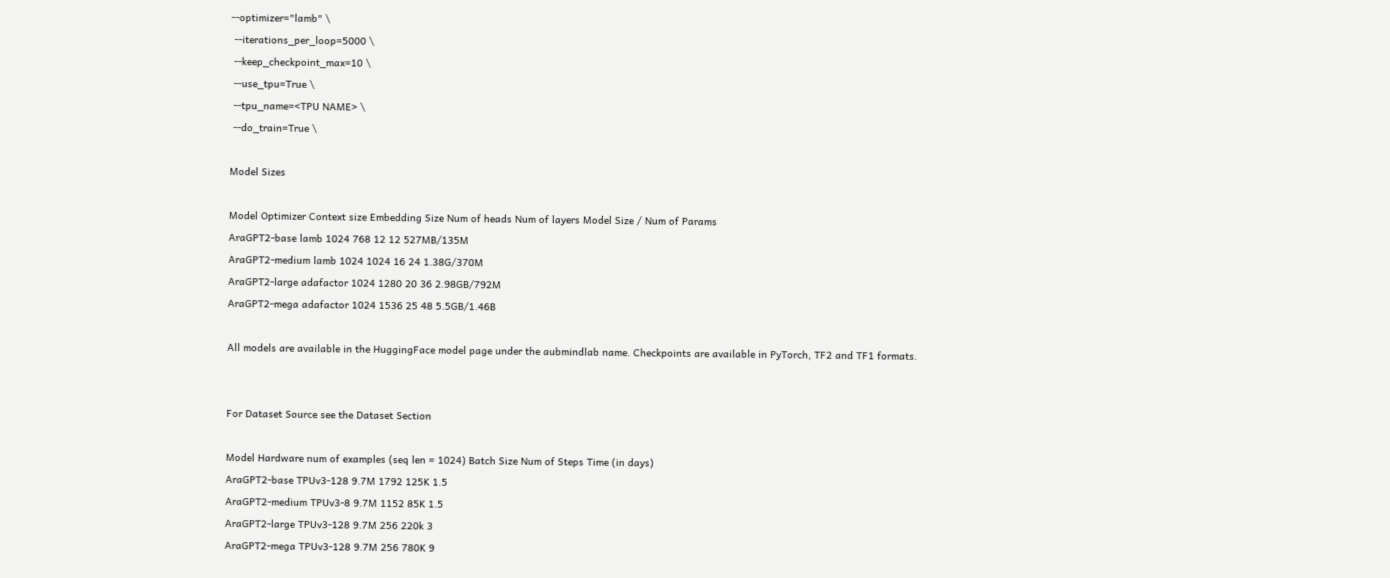--optimizer="lamb" \
 --iterations_per_loop=5000 \
 --keep_checkpoint_max=10 \
 --use_tpu=True \
 --tpu_name=<TPU NAME> \
 --do_train=True \

Model Sizes

Model Optimizer Context size Embedding Size Num of heads Num of layers Model Size / Num of Params
AraGPT2-base lamb 1024 768 12 12 527MB/135M
AraGPT2-medium lamb 1024 1024 16 24 1.38G/370M
AraGPT2-large adafactor 1024 1280 20 36 2.98GB/792M
AraGPT2-mega adafactor 1024 1536 25 48 5.5GB/1.46B

All models are available in the HuggingFace model page under the aubmindlab name. Checkpoints are available in PyTorch, TF2 and TF1 formats.


For Dataset Source see the Dataset Section

Model Hardware num of examples (seq len = 1024) Batch Size Num of Steps Time (in days)
AraGPT2-base TPUv3-128 9.7M 1792 125K 1.5
AraGPT2-medium TPUv3-8 9.7M 1152 85K 1.5
AraGPT2-large TPUv3-128 9.7M 256 220k 3
AraGPT2-mega TPUv3-128 9.7M 256 780K 9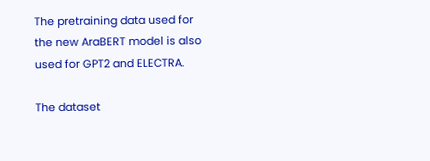The pretraining data used for the new AraBERT model is also used for GPT2 and ELECTRA.

The dataset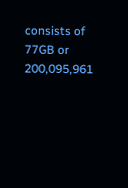consists of 77GB or 200,095,961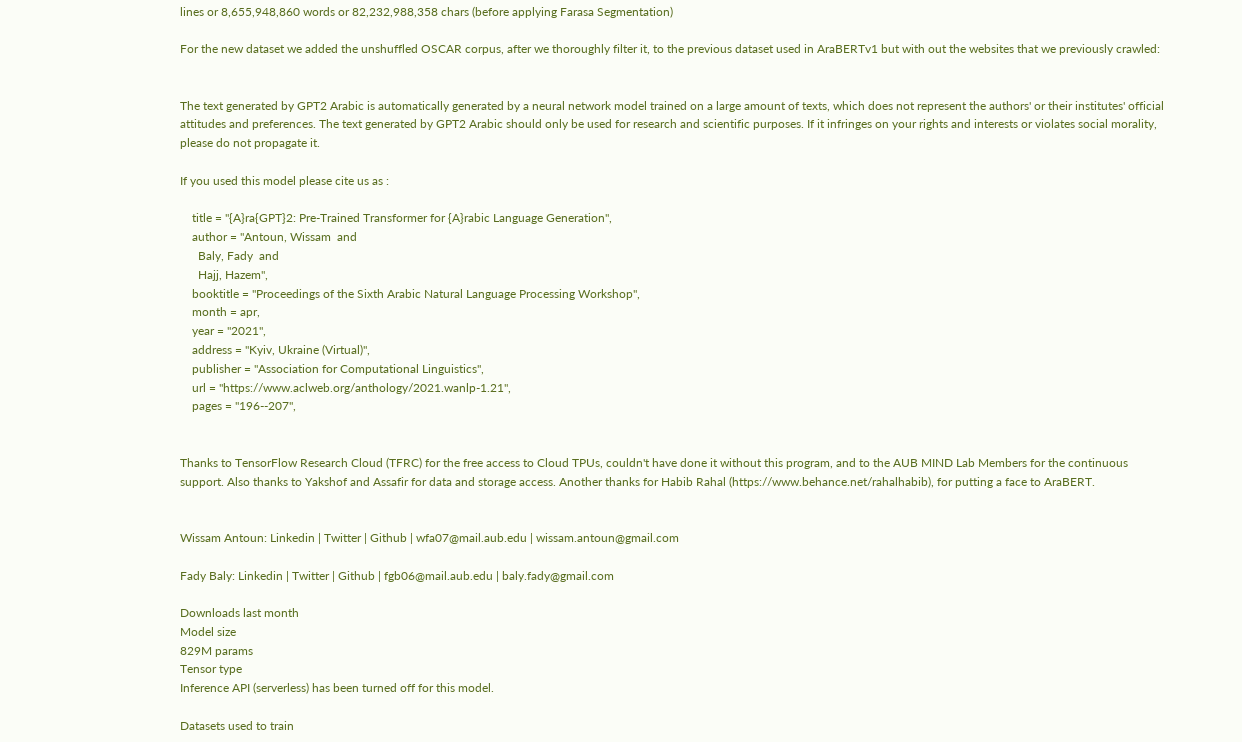lines or 8,655,948,860 words or 82,232,988,358 chars (before applying Farasa Segmentation)

For the new dataset we added the unshuffled OSCAR corpus, after we thoroughly filter it, to the previous dataset used in AraBERTv1 but with out the websites that we previously crawled:


The text generated by GPT2 Arabic is automatically generated by a neural network model trained on a large amount of texts, which does not represent the authors' or their institutes' official attitudes and preferences. The text generated by GPT2 Arabic should only be used for research and scientific purposes. If it infringes on your rights and interests or violates social morality, please do not propagate it.

If you used this model please cite us as :

    title = "{A}ra{GPT}2: Pre-Trained Transformer for {A}rabic Language Generation",
    author = "Antoun, Wissam  and
      Baly, Fady  and
      Hajj, Hazem",
    booktitle = "Proceedings of the Sixth Arabic Natural Language Processing Workshop",
    month = apr,
    year = "2021",
    address = "Kyiv, Ukraine (Virtual)",
    publisher = "Association for Computational Linguistics",
    url = "https://www.aclweb.org/anthology/2021.wanlp-1.21",
    pages = "196--207",


Thanks to TensorFlow Research Cloud (TFRC) for the free access to Cloud TPUs, couldn't have done it without this program, and to the AUB MIND Lab Members for the continuous support. Also thanks to Yakshof and Assafir for data and storage access. Another thanks for Habib Rahal (https://www.behance.net/rahalhabib), for putting a face to AraBERT.


Wissam Antoun: Linkedin | Twitter | Github | wfa07@mail.aub.edu | wissam.antoun@gmail.com

Fady Baly: Linkedin | Twitter | Github | fgb06@mail.aub.edu | baly.fady@gmail.com

Downloads last month
Model size
829M params
Tensor type
Inference API (serverless) has been turned off for this model.

Datasets used to train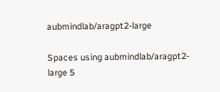aubmindlab/aragpt2-large

Spaces using aubmindlab/aragpt2-large 5